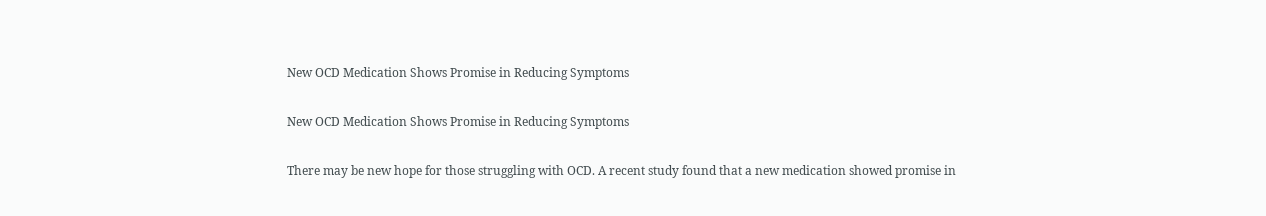New OCD Medication Shows Promise in Reducing Symptoms

New OCD Medication Shows Promise in Reducing Symptoms

There may be new hope for those struggling with OCD. A recent study found that a new medication showed promise in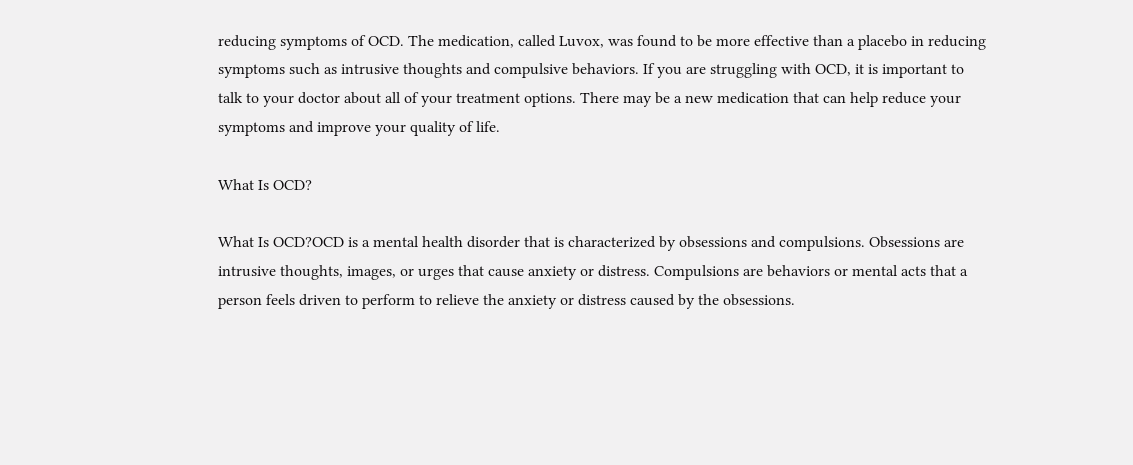reducing symptoms of OCD. The medication, called Luvox, was found to be more effective than a placebo in reducing symptoms such as intrusive thoughts and compulsive behaviors. If you are struggling with OCD, it is important to talk to your doctor about all of your treatment options. There may be a new medication that can help reduce your symptoms and improve your quality of life.

What Is OCD?

What Is OCD?OCD is a mental health disorder that is characterized by obsessions and compulsions. Obsessions are intrusive thoughts, images, or urges that cause anxiety or distress. Compulsions are behaviors or mental acts that a person feels driven to perform to relieve the anxiety or distress caused by the obsessions.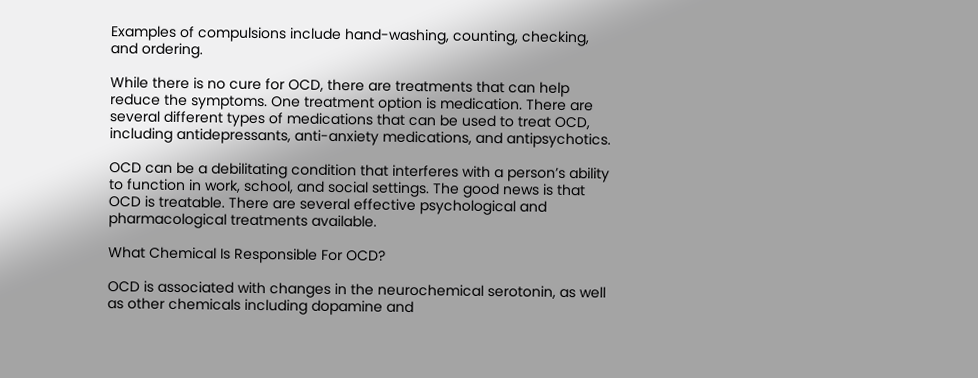Examples of compulsions include hand-washing, counting, checking, and ordering.

While there is no cure for OCD, there are treatments that can help reduce the symptoms. One treatment option is medication. There are several different types of medications that can be used to treat OCD, including antidepressants, anti-anxiety medications, and antipsychotics.

OCD can be a debilitating condition that interferes with a person’s ability to function in work, school, and social settings. The good news is that OCD is treatable. There are several effective psychological and pharmacological treatments available.

What Chemical Is Responsible For OCD?

OCD is associated with changes in the neurochemical serotonin, as well as other chemicals including dopamine and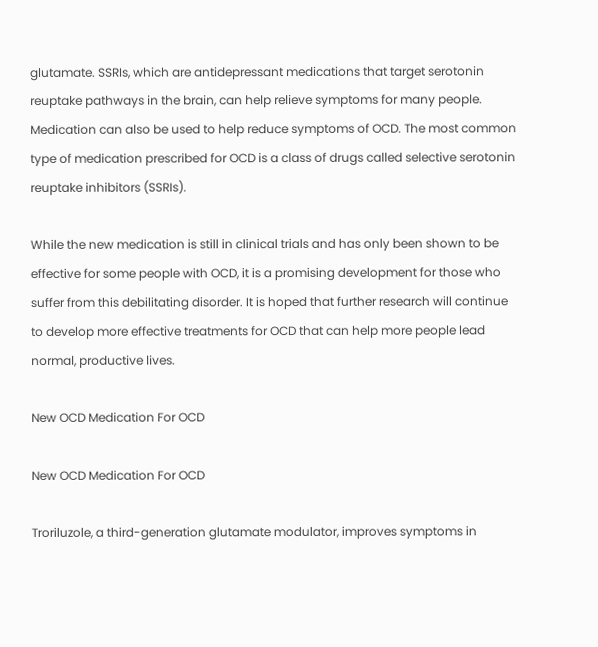glutamate. SSRIs, which are antidepressant medications that target serotonin reuptake pathways in the brain, can help relieve symptoms for many people. Medication can also be used to help reduce symptoms of OCD. The most common type of medication prescribed for OCD is a class of drugs called selective serotonin reuptake inhibitors (SSRIs).

While the new medication is still in clinical trials and has only been shown to be effective for some people with OCD, it is a promising development for those who suffer from this debilitating disorder. It is hoped that further research will continue to develop more effective treatments for OCD that can help more people lead normal, productive lives.

New OCD Medication For OCD

New OCD Medication For OCD

Troriluzole, a third-generation glutamate modulator, improves symptoms in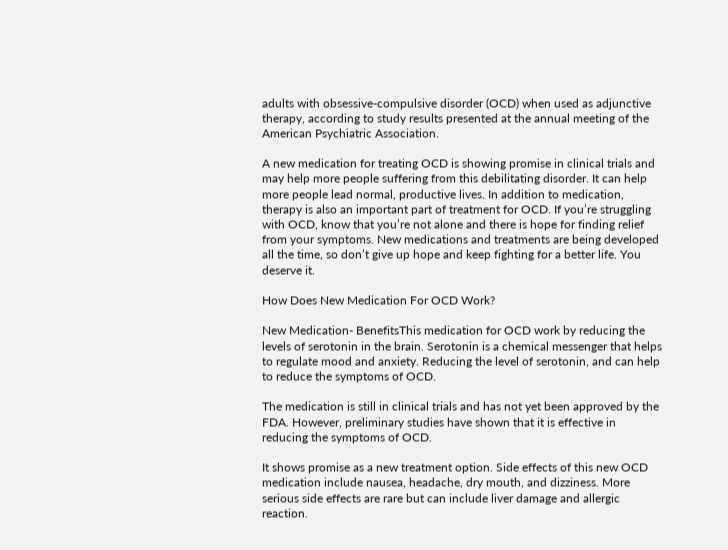adults with obsessive-compulsive disorder (OCD) when used as adjunctive therapy, according to study results presented at the annual meeting of the American Psychiatric Association.

A new medication for treating OCD is showing promise in clinical trials and may help more people suffering from this debilitating disorder. It can help more people lead normal, productive lives. In addition to medication, therapy is also an important part of treatment for OCD. If you’re struggling with OCD, know that you’re not alone and there is hope for finding relief from your symptoms. New medications and treatments are being developed all the time, so don’t give up hope and keep fighting for a better life. You deserve it.

How Does New Medication For OCD Work?

New Medication- BenefitsThis medication for OCD work by reducing the levels of serotonin in the brain. Serotonin is a chemical messenger that helps to regulate mood and anxiety. Reducing the level of serotonin, and can help to reduce the symptoms of OCD.

The medication is still in clinical trials and has not yet been approved by the FDA. However, preliminary studies have shown that it is effective in reducing the symptoms of OCD.

It shows promise as a new treatment option. Side effects of this new OCD medication include nausea, headache, dry mouth, and dizziness. More serious side effects are rare but can include liver damage and allergic reaction.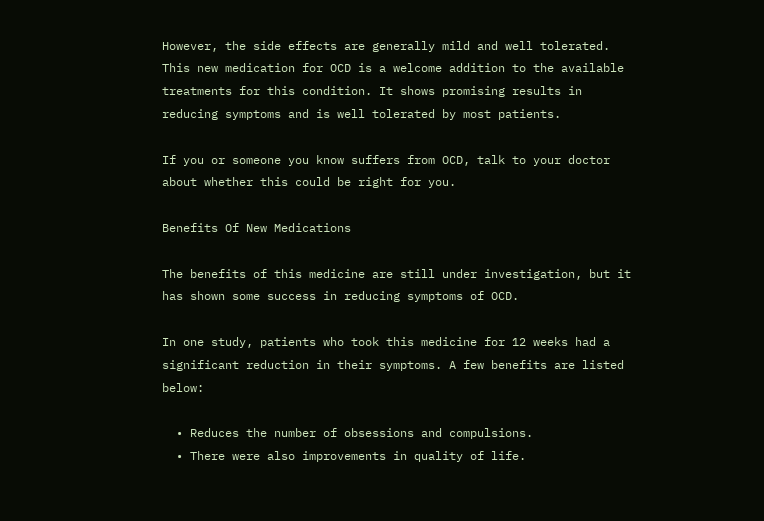However, the side effects are generally mild and well tolerated. This new medication for OCD is a welcome addition to the available treatments for this condition. It shows promising results in reducing symptoms and is well tolerated by most patients.

If you or someone you know suffers from OCD, talk to your doctor about whether this could be right for you.

Benefits Of New Medications

The benefits of this medicine are still under investigation, but it has shown some success in reducing symptoms of OCD.

In one study, patients who took this medicine for 12 weeks had a significant reduction in their symptoms. A few benefits are listed below:

  • Reduces the number of obsessions and compulsions.
  • There were also improvements in quality of life.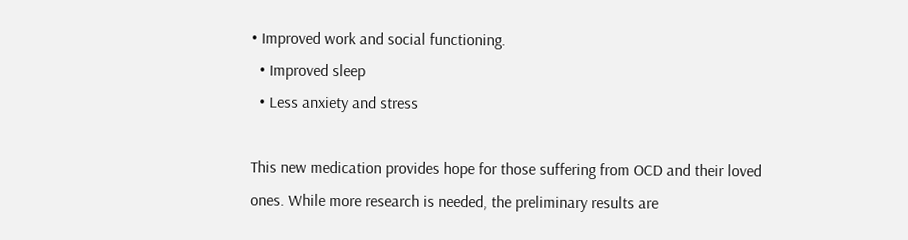• Improved work and social functioning.
  • Improved sleep
  • Less anxiety and stress

This new medication provides hope for those suffering from OCD and their loved ones. While more research is needed, the preliminary results are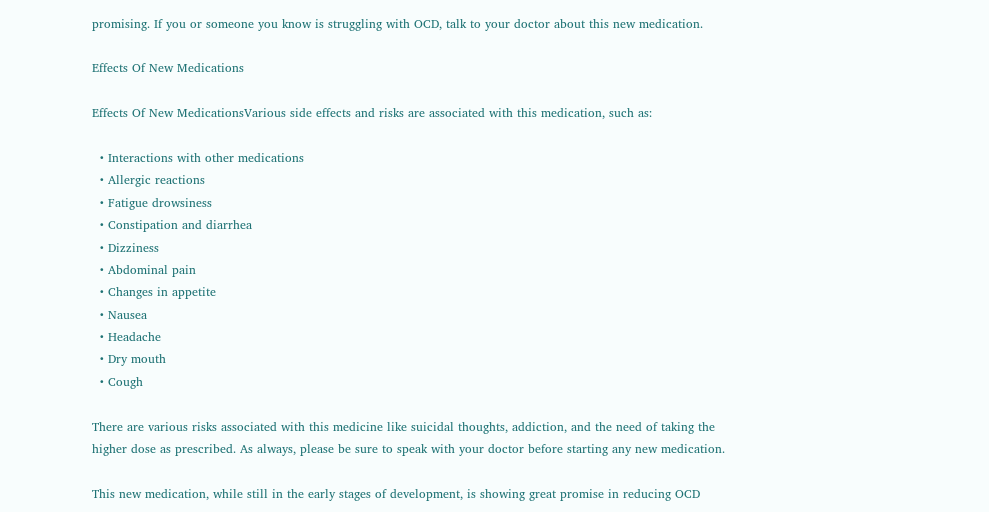promising. If you or someone you know is struggling with OCD, talk to your doctor about this new medication.

Effects Of New Medications

Effects Of New MedicationsVarious side effects and risks are associated with this medication, such as:

  • Interactions with other medications
  • Allergic reactions
  • Fatigue drowsiness
  • Constipation and diarrhea
  • Dizziness
  • Abdominal pain
  • Changes in appetite
  • Nausea
  • Headache
  • Dry mouth
  • Cough

There are various risks associated with this medicine like suicidal thoughts, addiction, and the need of taking the higher dose as prescribed. As always, please be sure to speak with your doctor before starting any new medication.

This new medication, while still in the early stages of development, is showing great promise in reducing OCD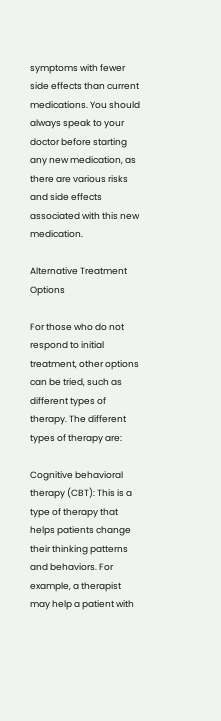symptoms with fewer side effects than current medications. You should always speak to your doctor before starting any new medication, as there are various risks and side effects associated with this new medication.

Alternative Treatment Options

For those who do not respond to initial treatment, other options can be tried, such as different types of therapy. The different types of therapy are:

Cognitive behavioral therapy (CBT): This is a type of therapy that helps patients change their thinking patterns and behaviors. For example, a therapist may help a patient with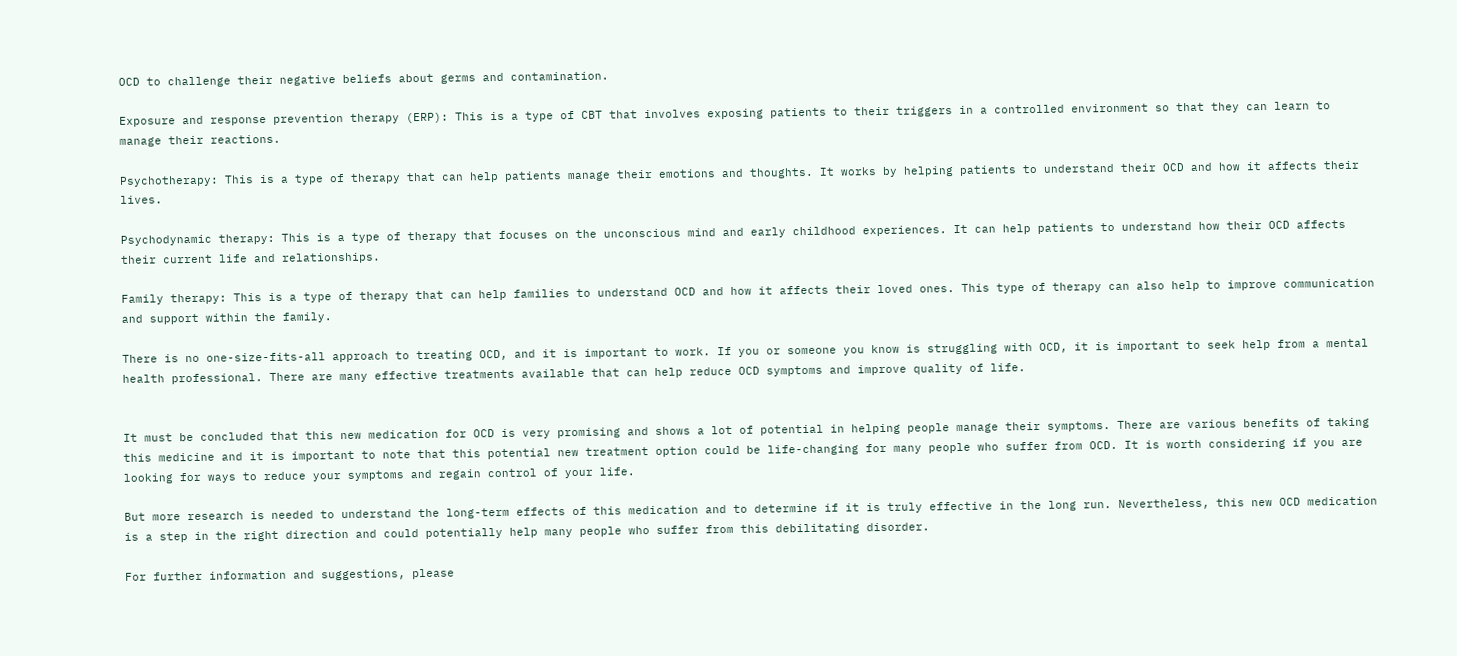OCD to challenge their negative beliefs about germs and contamination.

Exposure and response prevention therapy (ERP): This is a type of CBT that involves exposing patients to their triggers in a controlled environment so that they can learn to manage their reactions.

Psychotherapy: This is a type of therapy that can help patients manage their emotions and thoughts. It works by helping patients to understand their OCD and how it affects their lives.

Psychodynamic therapy: This is a type of therapy that focuses on the unconscious mind and early childhood experiences. It can help patients to understand how their OCD affects their current life and relationships.

Family therapy: This is a type of therapy that can help families to understand OCD and how it affects their loved ones. This type of therapy can also help to improve communication and support within the family.

There is no one-size-fits-all approach to treating OCD, and it is important to work. If you or someone you know is struggling with OCD, it is important to seek help from a mental health professional. There are many effective treatments available that can help reduce OCD symptoms and improve quality of life.


It must be concluded that this new medication for OCD is very promising and shows a lot of potential in helping people manage their symptoms. There are various benefits of taking this medicine and it is important to note that this potential new treatment option could be life-changing for many people who suffer from OCD. It is worth considering if you are looking for ways to reduce your symptoms and regain control of your life.

But more research is needed to understand the long-term effects of this medication and to determine if it is truly effective in the long run. Nevertheless, this new OCD medication is a step in the right direction and could potentially help many people who suffer from this debilitating disorder.

For further information and suggestions, please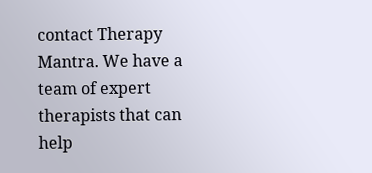contact Therapy Mantra. We have a team of expert therapists that can help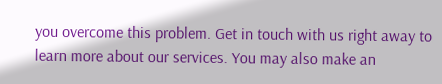you overcome this problem. Get in touch with us right away to learn more about our services. You may also make an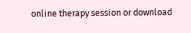online therapy session or download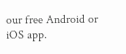our free Android or iOS app.